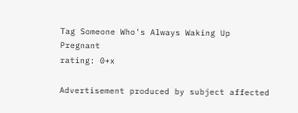Tag Someone Who's Always Waking Up Pregnant
rating: 0+x

Advertisement produced by subject affected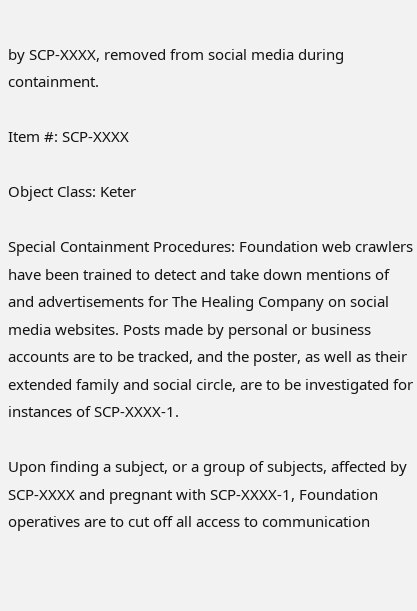by SCP-XXXX, removed from social media during containment.

Item #: SCP-XXXX

Object Class: Keter

Special Containment Procedures: Foundation web crawlers have been trained to detect and take down mentions of and advertisements for The Healing Company on social media websites. Posts made by personal or business accounts are to be tracked, and the poster, as well as their extended family and social circle, are to be investigated for instances of SCP-XXXX-1.

Upon finding a subject, or a group of subjects, affected by SCP-XXXX and pregnant with SCP-XXXX-1, Foundation operatives are to cut off all access to communication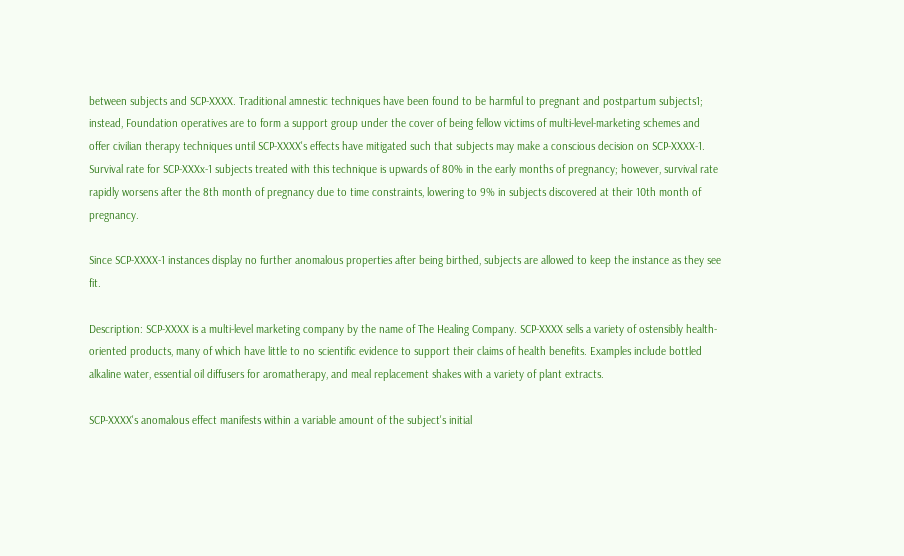between subjects and SCP-XXXX. Traditional amnestic techniques have been found to be harmful to pregnant and postpartum subjects1; instead, Foundation operatives are to form a support group under the cover of being fellow victims of multi-level-marketing schemes and offer civilian therapy techniques until SCP-XXXX's effects have mitigated such that subjects may make a conscious decision on SCP-XXXX-1. Survival rate for SCP-XXXx-1 subjects treated with this technique is upwards of 80% in the early months of pregnancy; however, survival rate rapidly worsens after the 8th month of pregnancy due to time constraints, lowering to 9% in subjects discovered at their 10th month of pregnancy.

Since SCP-XXXX-1 instances display no further anomalous properties after being birthed, subjects are allowed to keep the instance as they see fit.

Description: SCP-XXXX is a multi-level marketing company by the name of The Healing Company. SCP-XXXX sells a variety of ostensibly health-oriented products, many of which have little to no scientific evidence to support their claims of health benefits. Examples include bottled alkaline water, essential oil diffusers for aromatherapy, and meal replacement shakes with a variety of plant extracts.

SCP-XXXX's anomalous effect manifests within a variable amount of the subject's initial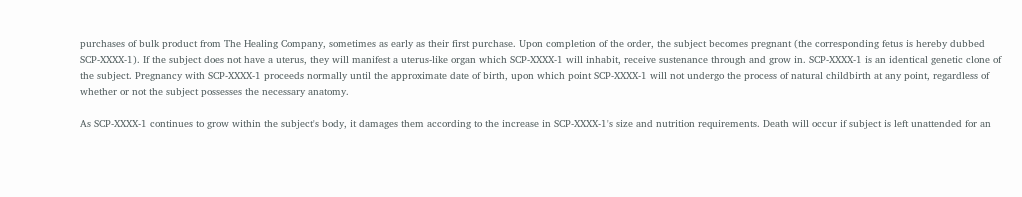purchases of bulk product from The Healing Company, sometimes as early as their first purchase. Upon completion of the order, the subject becomes pregnant (the corresponding fetus is hereby dubbed SCP-XXXX-1). If the subject does not have a uterus, they will manifest a uterus-like organ which SCP-XXXX-1 will inhabit, receive sustenance through and grow in. SCP-XXXX-1 is an identical genetic clone of the subject. Pregnancy with SCP-XXXX-1 proceeds normally until the approximate date of birth, upon which point SCP-XXXX-1 will not undergo the process of natural childbirth at any point, regardless of whether or not the subject possesses the necessary anatomy.

As SCP-XXXX-1 continues to grow within the subject's body, it damages them according to the increase in SCP-XXXX-1's size and nutrition requirements. Death will occur if subject is left unattended for an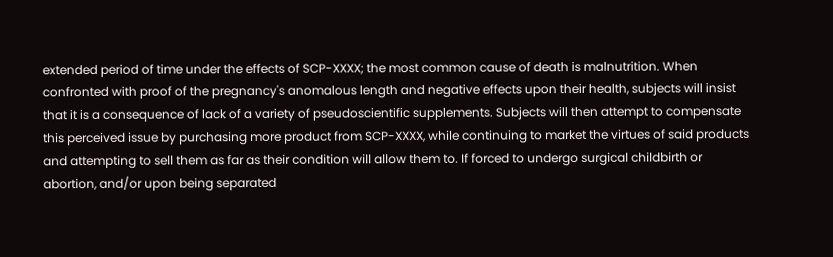extended period of time under the effects of SCP-XXXX; the most common cause of death is malnutrition. When confronted with proof of the pregnancy's anomalous length and negative effects upon their health, subjects will insist that it is a consequence of lack of a variety of pseudoscientific supplements. Subjects will then attempt to compensate this perceived issue by purchasing more product from SCP-XXXX, while continuing to market the virtues of said products and attempting to sell them as far as their condition will allow them to. If forced to undergo surgical childbirth or abortion, and/or upon being separated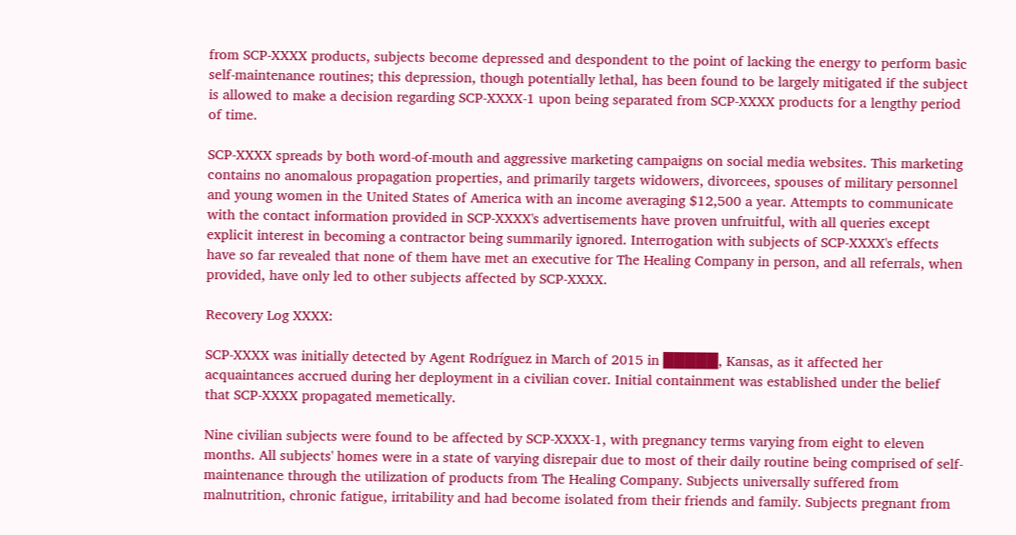from SCP-XXXX products, subjects become depressed and despondent to the point of lacking the energy to perform basic self-maintenance routines; this depression, though potentially lethal, has been found to be largely mitigated if the subject is allowed to make a decision regarding SCP-XXXX-1 upon being separated from SCP-XXXX products for a lengthy period of time.

SCP-XXXX spreads by both word-of-mouth and aggressive marketing campaigns on social media websites. This marketing contains no anomalous propagation properties, and primarily targets widowers, divorcees, spouses of military personnel and young women in the United States of America with an income averaging $12,500 a year. Attempts to communicate with the contact information provided in SCP-XXXX's advertisements have proven unfruitful, with all queries except explicit interest in becoming a contractor being summarily ignored. Interrogation with subjects of SCP-XXXX's effects have so far revealed that none of them have met an executive for The Healing Company in person, and all referrals, when provided, have only led to other subjects affected by SCP-XXXX.

Recovery Log XXXX:

SCP-XXXX was initially detected by Agent Rodríguez in March of 2015 in █████, Kansas, as it affected her acquaintances accrued during her deployment in a civilian cover. Initial containment was established under the belief that SCP-XXXX propagated memetically.

Nine civilian subjects were found to be affected by SCP-XXXX-1, with pregnancy terms varying from eight to eleven months. All subjects' homes were in a state of varying disrepair due to most of their daily routine being comprised of self-maintenance through the utilization of products from The Healing Company. Subjects universally suffered from malnutrition, chronic fatigue, irritability and had become isolated from their friends and family. Subjects pregnant from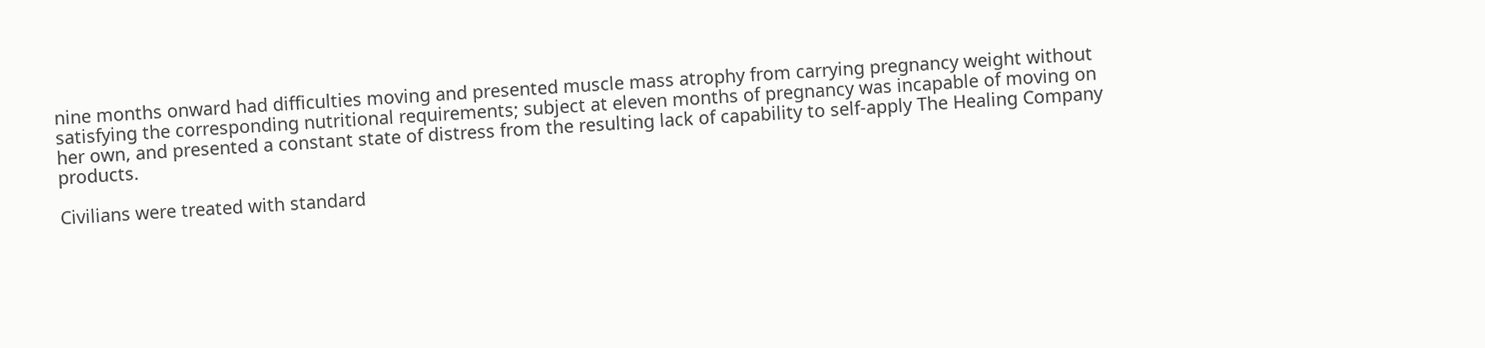nine months onward had difficulties moving and presented muscle mass atrophy from carrying pregnancy weight without satisfying the corresponding nutritional requirements; subject at eleven months of pregnancy was incapable of moving on her own, and presented a constant state of distress from the resulting lack of capability to self-apply The Healing Company products.

Civilians were treated with standard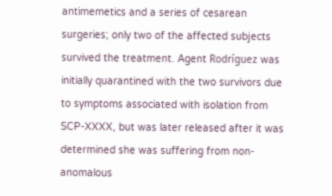antimemetics and a series of cesarean surgeries; only two of the affected subjects survived the treatment. Agent Rodríguez was initially quarantined with the two survivors due to symptoms associated with isolation from SCP-XXXX, but was later released after it was determined she was suffering from non-anomalous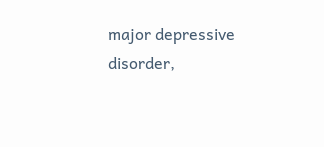major depressive disorder,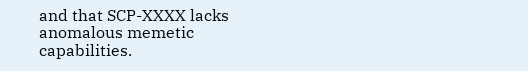and that SCP-XXXX lacks anomalous memetic capabilities.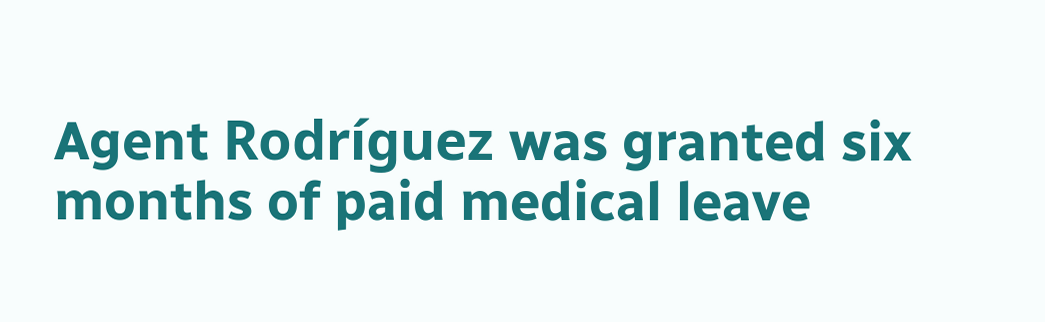Agent Rodríguez was granted six months of paid medical leave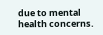due to mental health concerns.